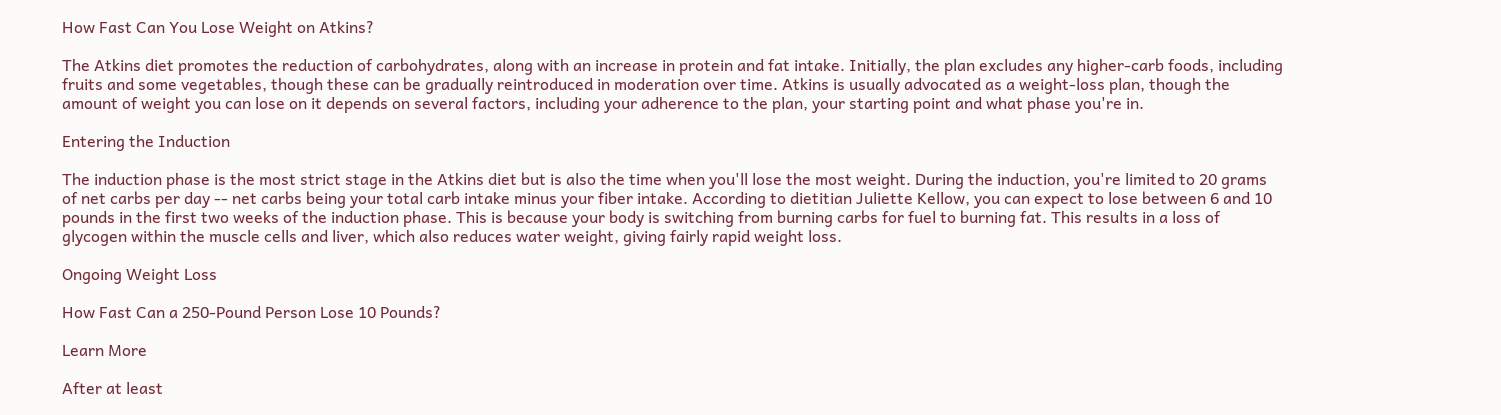How Fast Can You Lose Weight on Atkins?

The Atkins diet promotes the reduction of carbohydrates, along with an increase in protein and fat intake. Initially, the plan excludes any higher-carb foods, including fruits and some vegetables, though these can be gradually reintroduced in moderation over time. Atkins is usually advocated as a weight-loss plan, though the amount of weight you can lose on it depends on several factors, including your adherence to the plan, your starting point and what phase you're in.

Entering the Induction

The induction phase is the most strict stage in the Atkins diet but is also the time when you'll lose the most weight. During the induction, you're limited to 20 grams of net carbs per day -- net carbs being your total carb intake minus your fiber intake. According to dietitian Juliette Kellow, you can expect to lose between 6 and 10 pounds in the first two weeks of the induction phase. This is because your body is switching from burning carbs for fuel to burning fat. This results in a loss of glycogen within the muscle cells and liver, which also reduces water weight, giving fairly rapid weight loss.

Ongoing Weight Loss

How Fast Can a 250-Pound Person Lose 10 Pounds?

Learn More

After at least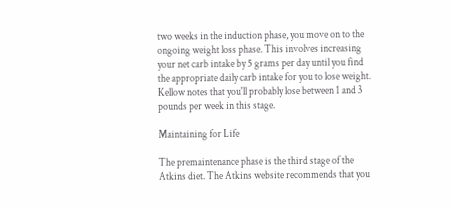two weeks in the induction phase, you move on to the ongoing weight loss phase. This involves increasing your net carb intake by 5 grams per day until you find the appropriate daily carb intake for you to lose weight. Kellow notes that you'll probably lose between 1 and 3 pounds per week in this stage.

Maintaining for Life

The premaintenance phase is the third stage of the Atkins diet. The Atkins website recommends that you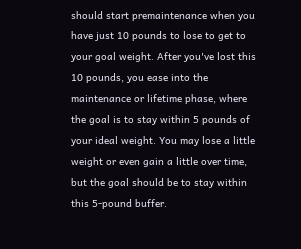should start premaintenance when you have just 10 pounds to lose to get to your goal weight. After you've lost this 10 pounds, you ease into the maintenance or lifetime phase, where the goal is to stay within 5 pounds of your ideal weight. You may lose a little weight or even gain a little over time, but the goal should be to stay within this 5-pound buffer.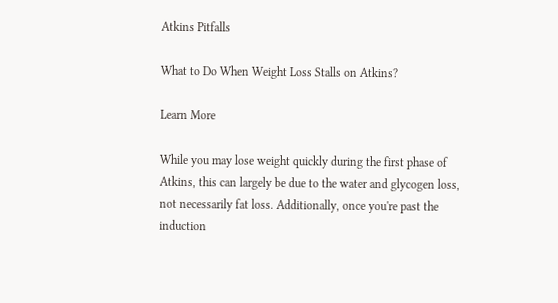Atkins Pitfalls

What to Do When Weight Loss Stalls on Atkins?

Learn More

While you may lose weight quickly during the first phase of Atkins, this can largely be due to the water and glycogen loss, not necessarily fat loss. Additionally, once you're past the induction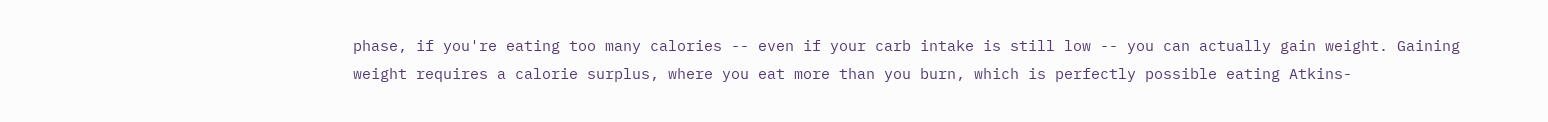phase, if you're eating too many calories -- even if your carb intake is still low -- you can actually gain weight. Gaining weight requires a calorie surplus, where you eat more than you burn, which is perfectly possible eating Atkins-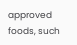approved foods, such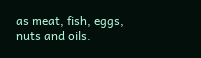as meat, fish, eggs, nuts and oils.